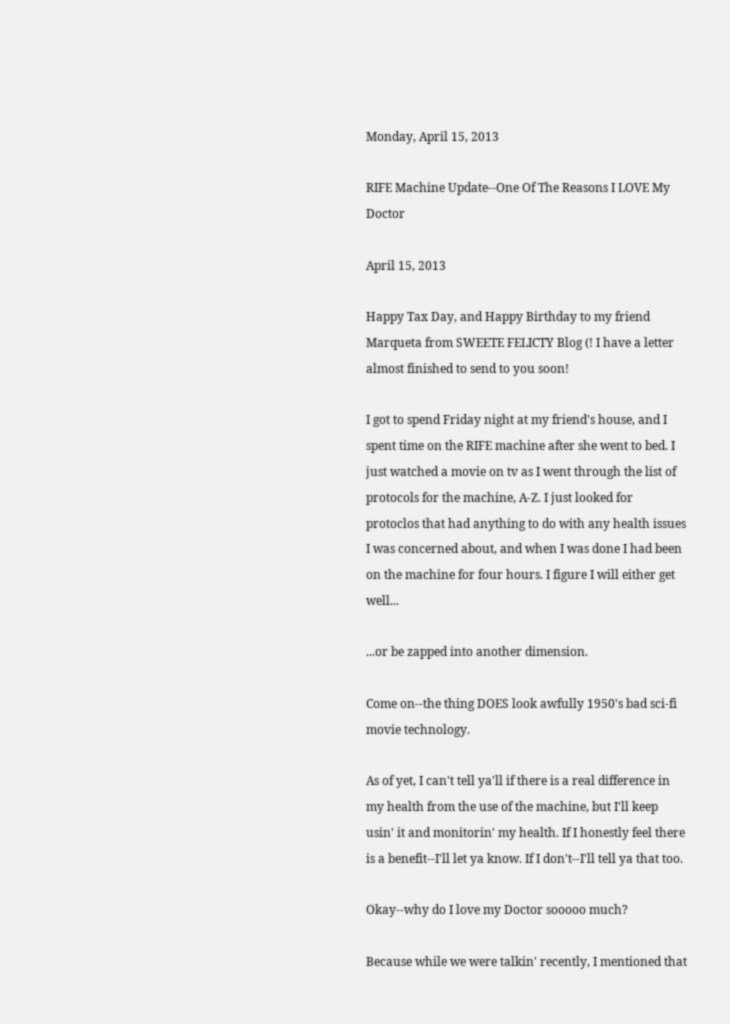Monday, April 15, 2013

RIFE Machine Update--One Of The Reasons I LOVE My Doctor

April 15, 2013

Happy Tax Day, and Happy Birthday to my friend Marqueta from SWEETE FELICTY Blog (! I have a letter almost finished to send to you soon!

I got to spend Friday night at my friend's house, and I spent time on the RIFE machine after she went to bed. I just watched a movie on tv as I went through the list of protocols for the machine, A-Z. I just looked for protoclos that had anything to do with any health issues I was concerned about, and when I was done I had been on the machine for four hours. I figure I will either get well...

...or be zapped into another dimension.

Come on--the thing DOES look awfully 1950's bad sci-fi movie technology.

As of yet, I can't tell ya'll if there is a real difference in my health from the use of the machine, but I'll keep usin' it and monitorin' my health. If I honestly feel there is a benefit--I'll let ya know. If I don't--I'll tell ya that too.

Okay--why do I love my Doctor sooooo much?

Because while we were talkin' recently, I mentioned that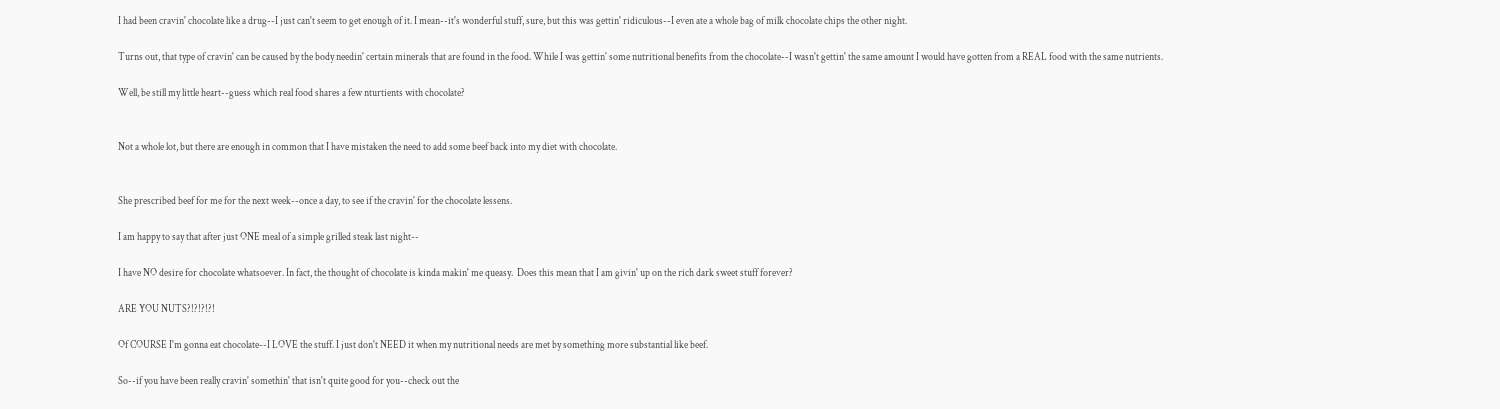I had been cravin' chocolate like a drug--I just can't seem to get enough of it. I mean--it's wonderful stuff, sure, but this was gettin' ridiculous--I even ate a whole bag of milk chocolate chips the other night.

Turns out, that type of cravin' can be caused by the body needin' certain minerals that are found in the food. While I was gettin' some nutritional benefits from the chocolate--I wasn't gettin' the same amount I would have gotten from a REAL food with the same nutrients.

Well, be still my little heart--guess which real food shares a few nturtients with chocolate?


Not a whole lot, but there are enough in common that I have mistaken the need to add some beef back into my diet with chocolate.


She prescribed beef for me for the next week--once a day, to see if the cravin' for the chocolate lessens.

I am happy to say that after just ONE meal of a simple grilled steak last night--

I have NO desire for chocolate whatsoever. In fact, the thought of chocolate is kinda makin' me queasy.  Does this mean that I am givin' up on the rich dark sweet stuff forever?

ARE YOU NUTS?!?!?!?!

Of COURSE I'm gonna eat chocolate--I LOVE the stuff. I just don't NEED it when my nutritional needs are met by something more substantial like beef.

So--if you have been really cravin' somethin' that isn't quite good for you--check out the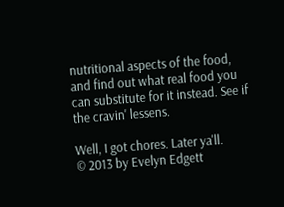nutritional aspects of the food, and find out what real food you can substitute for it instead. See if the cravin' lessens.

Well, I got chores. Later ya'll.
© 2013 by Evelyn Edgett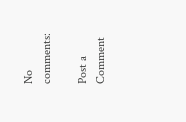No comments:

Post a Comment